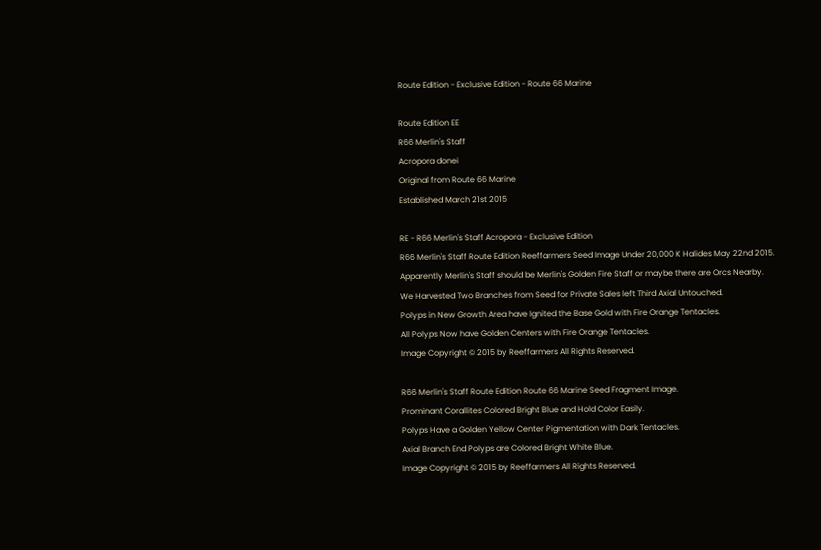Route Edition - Exclusive Edition - Route 66 Marine

Route Edition EE
R66 Merlin's Staff
Acropora donei
Original from Route 66 Marine
Established March 21st 2015

RE - R66 Merlin's Staff Acropora - Exclusive Edition
R66 Merlin's Staff Route Edition Reeffarmers Seed Image Under 20,000 K Halides May 22nd 2015.
Apparently Merlin's Staff should be Merlin's Golden Fire Staff or maybe there are Orcs Nearby.
We Harvested Two Branches from Seed for Private Sales left Third Axial Untouched.
Polyps in New Growth Area have Ignited the Base Gold with Fire Orange Tentacles.
All Polyps Now have Golden Centers with Fire Orange Tentacles.
Image Copyright © 2015 by Reeffarmers All Rights Reserved.

R66 Merlin's Staff Route Edition Route 66 Marine Seed Fragment Image.
Prominant Corallites Colored Bright Blue and Hold Color Easily.
Polyps Have a Golden Yellow Center Pigmentation with Dark Tentacles.
Axial Branch End Polyps are Colored Bright White Blue.
Image Copyright © 2015 by Reeffarmers All Rights Reserved.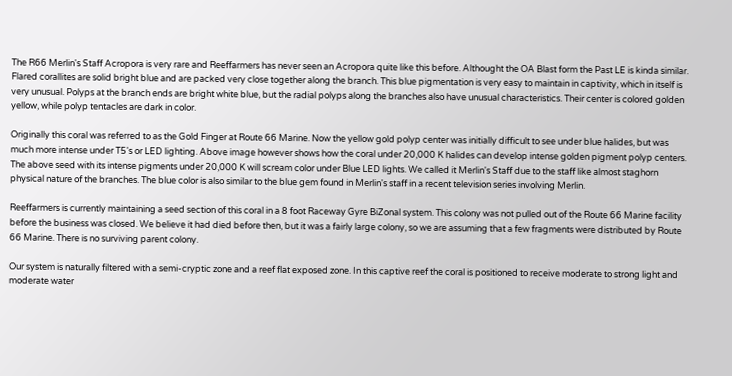The R66 Merlin's Staff Acropora is very rare and Reeffarmers has never seen an Acropora quite like this before. Althought the OA Blast form the Past LE is kinda similar. Flared corallites are solid bright blue and are packed very close together along the branch. This blue pigmentation is very easy to maintain in captivity, which in itself is very unusual. Polyps at the branch ends are bright white blue, but the radial polyps along the branches also have unusual characteristics. Their center is colored golden yellow, while polyp tentacles are dark in color.

Originally this coral was referred to as the Gold Finger at Route 66 Marine. Now the yellow gold polyp center was initially difficult to see under blue halides, but was much more intense under T5's or LED lighting. Above image however shows how the coral under 20,000 K halides can develop intense golden pigment polyp centers. The above seed with its intense pigments under 20,000 K will scream color under Blue LED lights. We called it Merlin's Staff due to the staff like almost staghorn physical nature of the branches. The blue color is also similar to the blue gem found in Merlin's staff in a recent television series involving Merlin.

Reeffarmers is currently maintaining a seed section of this coral in a 8 foot Raceway Gyre BiZonal system. This colony was not pulled out of the Route 66 Marine facility before the business was closed. We believe it had died before then, but it was a fairly large colony, so we are assuming that a few fragments were distributed by Route 66 Marine. There is no surviving parent colony.

Our system is naturally filtered with a semi-cryptic zone and a reef flat exposed zone. In this captive reef the coral is positioned to receive moderate to strong light and moderate water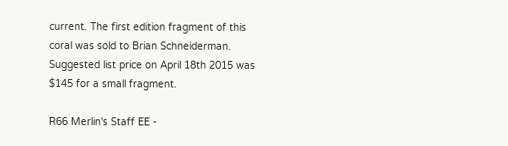current. The first edition fragment of this coral was sold to Brian Schneiderman. Suggested list price on April 18th 2015 was $145 for a small fragment.

R66 Merlin's Staff EE -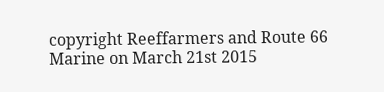copyright Reeffarmers and Route 66 Marine on March 21st 2015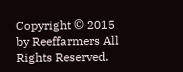Copyright © 2015 by Reeffarmers All Rights Reserved.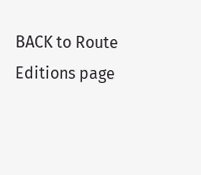BACK to Route Editions page